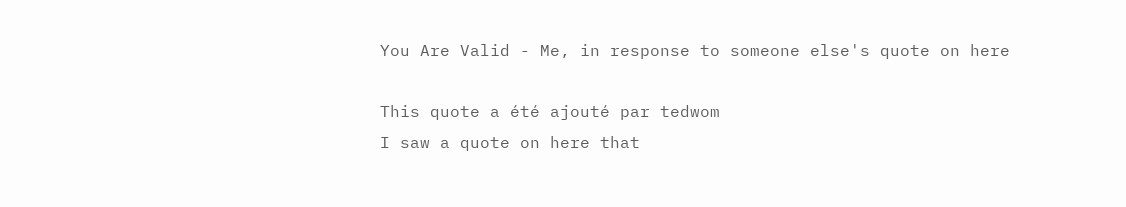You Are Valid - Me, in response to someone else's quote on here

This quote a été ajouté par tedwom
I saw a quote on here that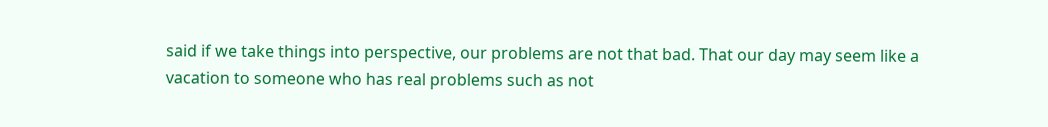said if we take things into perspective, our problems are not that bad. That our day may seem like a vacation to someone who has real problems such as not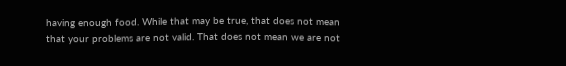having enough food. While that may be true, that does not mean that your problems are not valid. That does not mean we are not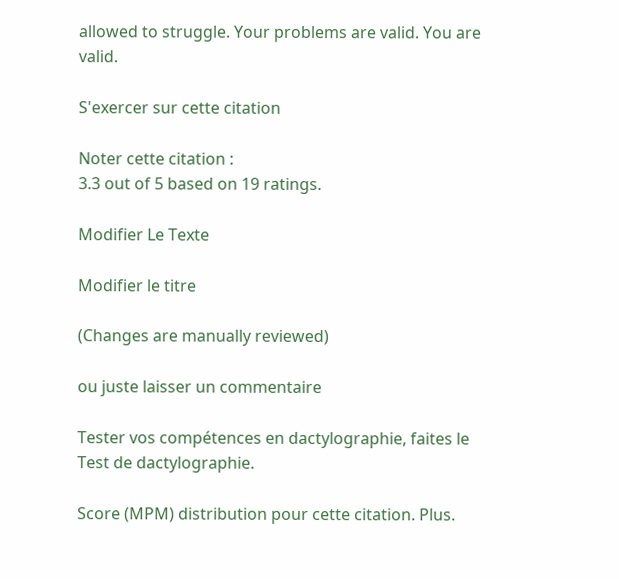allowed to struggle. Your problems are valid. You are valid.

S'exercer sur cette citation

Noter cette citation :
3.3 out of 5 based on 19 ratings.

Modifier Le Texte

Modifier le titre

(Changes are manually reviewed)

ou juste laisser un commentaire

Tester vos compétences en dactylographie, faites le Test de dactylographie.

Score (MPM) distribution pour cette citation. Plus.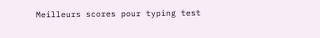Meilleurs scores pour typing test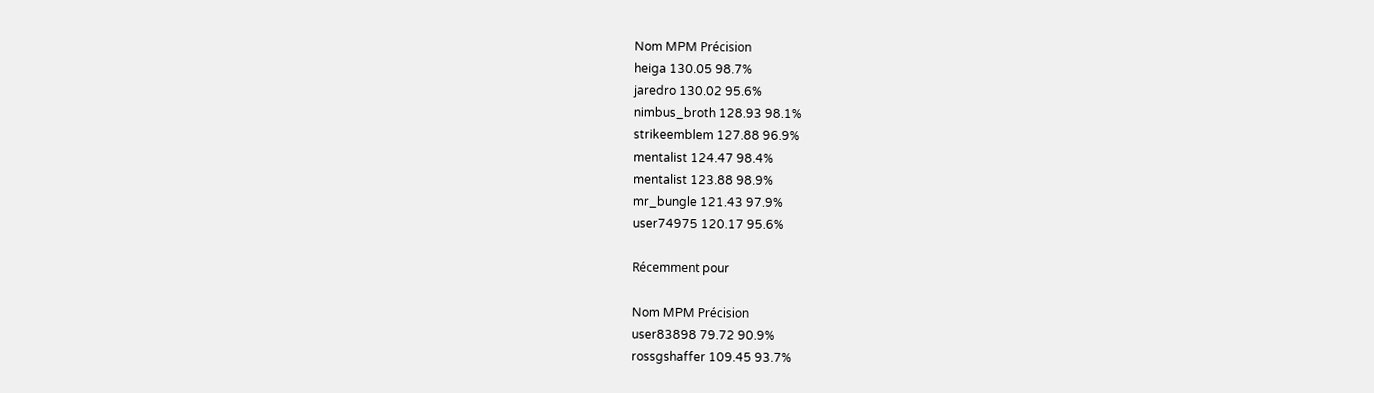Nom MPM Précision
heiga 130.05 98.7%
jaredro 130.02 95.6%
nimbus_broth 128.93 98.1%
strikeemblem 127.88 96.9%
mentalist 124.47 98.4%
mentalist 123.88 98.9%
mr_bungle 121.43 97.9%
user74975 120.17 95.6%

Récemment pour

Nom MPM Précision
user83898 79.72 90.9%
rossgshaffer 109.45 93.7%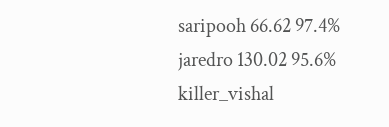saripooh 66.62 97.4%
jaredro 130.02 95.6%
killer_vishal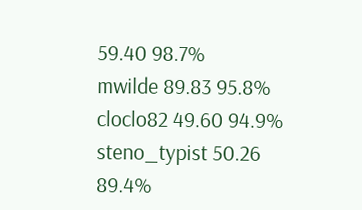59.40 98.7%
mwilde 89.83 95.8%
cloclo82 49.60 94.9%
steno_typist 50.26 89.4%